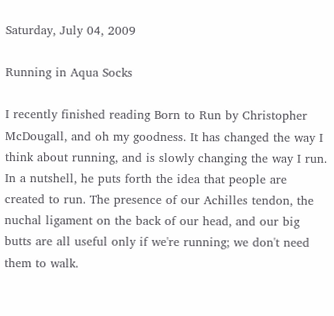Saturday, July 04, 2009

Running in Aqua Socks

I recently finished reading Born to Run by Christopher McDougall, and oh my goodness. It has changed the way I think about running, and is slowly changing the way I run.
In a nutshell, he puts forth the idea that people are created to run. The presence of our Achilles tendon, the nuchal ligament on the back of our head, and our big butts are all useful only if we're running; we don't need them to walk.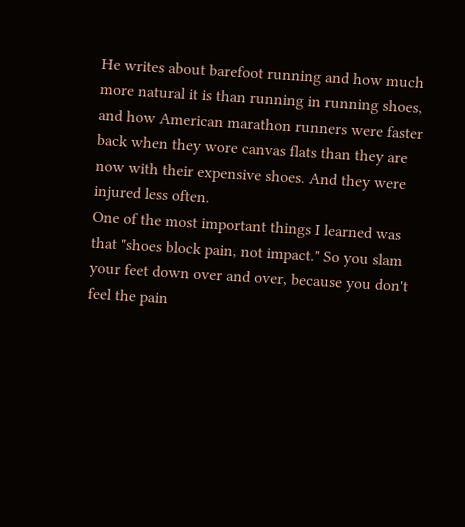He writes about barefoot running and how much more natural it is than running in running shoes, and how American marathon runners were faster back when they wore canvas flats than they are now with their expensive shoes. And they were injured less often.
One of the most important things I learned was that "shoes block pain, not impact." So you slam your feet down over and over, because you don't feel the pain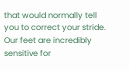that would normally tell you to correct your stride.
Our feet are incredibly sensitive for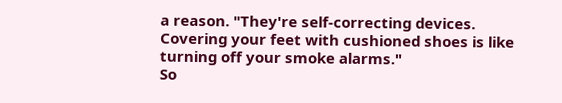a reason. "They're self-correcting devices. Covering your feet with cushioned shoes is like turning off your smoke alarms."
So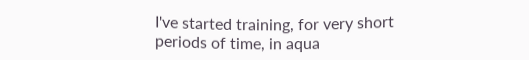I've started training, for very short periods of time, in aqua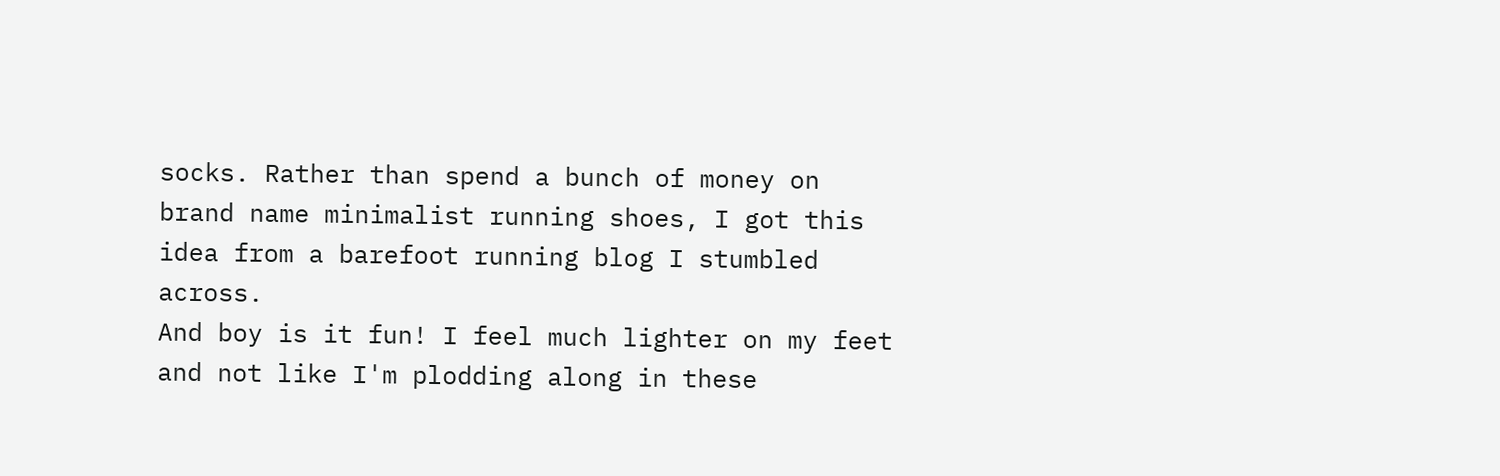socks. Rather than spend a bunch of money on brand name minimalist running shoes, I got this idea from a barefoot running blog I stumbled across.
And boy is it fun! I feel much lighter on my feet and not like I'm plodding along in these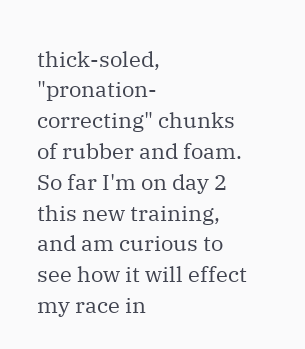thick-soled, "pronation-correcting" chunks of rubber and foam.
So far I'm on day 2 this new training, and am curious to see how it will effect my race in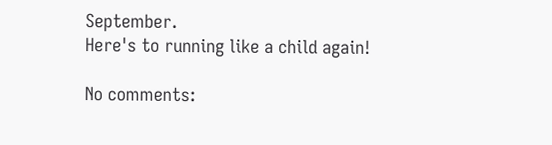September.
Here's to running like a child again!

No comments: